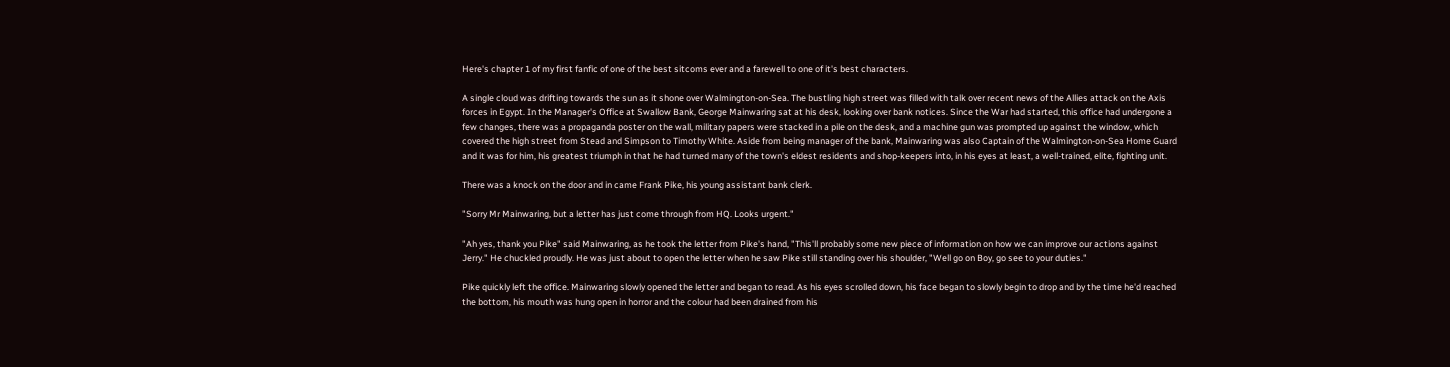Here's chapter 1 of my first fanfic of one of the best sitcoms ever and a farewell to one of it's best characters.

A single cloud was drifting towards the sun as it shone over Walmington-on-Sea. The bustling high street was filled with talk over recent news of the Allies attack on the Axis forces in Egypt. In the Manager's Office at Swallow Bank, George Mainwaring sat at his desk, looking over bank notices. Since the War had started, this office had undergone a few changes, there was a propaganda poster on the wall, military papers were stacked in a pile on the desk, and a machine gun was prompted up against the window, which covered the high street from Stead and Simpson to Timothy White. Aside from being manager of the bank, Mainwaring was also Captain of the Walmington-on-Sea Home Guard and it was for him, his greatest triumph in that he had turned many of the town's eldest residents and shop-keepers into, in his eyes at least, a well-trained, elite, fighting unit.

There was a knock on the door and in came Frank Pike, his young assistant bank clerk.

"Sorry Mr Mainwaring, but a letter has just come through from HQ. Looks urgent."

"Ah yes, thank you Pike" said Mainwaring, as he took the letter from Pike's hand, "This'll probably some new piece of information on how we can improve our actions against Jerry." He chuckled proudly. He was just about to open the letter when he saw Pike still standing over his shoulder, "Well go on Boy, go see to your duties."

Pike quickly left the office. Mainwaring slowly opened the letter and began to read. As his eyes scrolled down, his face began to slowly begin to drop and by the time he'd reached the bottom, his mouth was hung open in horror and the colour had been drained from his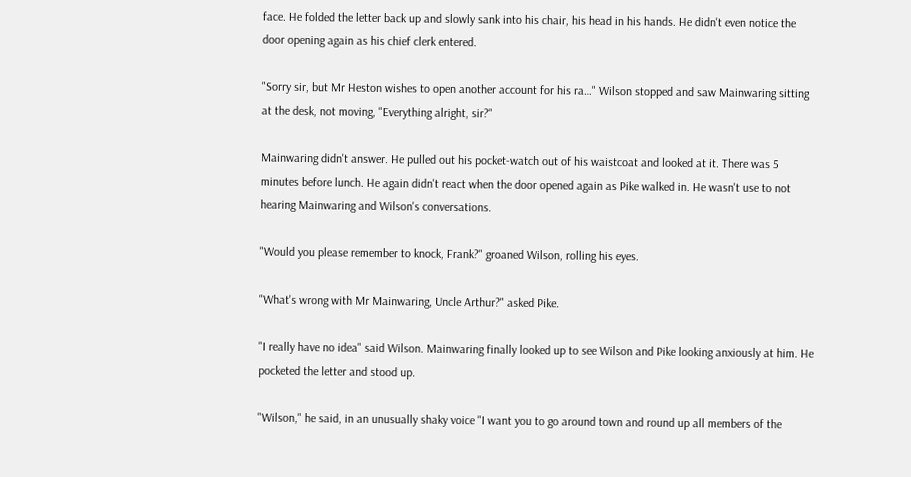face. He folded the letter back up and slowly sank into his chair, his head in his hands. He didn't even notice the door opening again as his chief clerk entered.

"Sorry sir, but Mr Heston wishes to open another account for his ra…" Wilson stopped and saw Mainwaring sitting at the desk, not moving, "Everything alright, sir?"

Mainwaring didn't answer. He pulled out his pocket-watch out of his waistcoat and looked at it. There was 5 minutes before lunch. He again didn't react when the door opened again as Pike walked in. He wasn't use to not hearing Mainwaring and Wilson's conversations.

"Would you please remember to knock, Frank?" groaned Wilson, rolling his eyes.

"What's wrong with Mr Mainwaring, Uncle Arthur?" asked Pike.

"I really have no idea" said Wilson. Mainwaring finally looked up to see Wilson and Pike looking anxiously at him. He pocketed the letter and stood up.

"Wilson," he said, in an unusually shaky voice "I want you to go around town and round up all members of the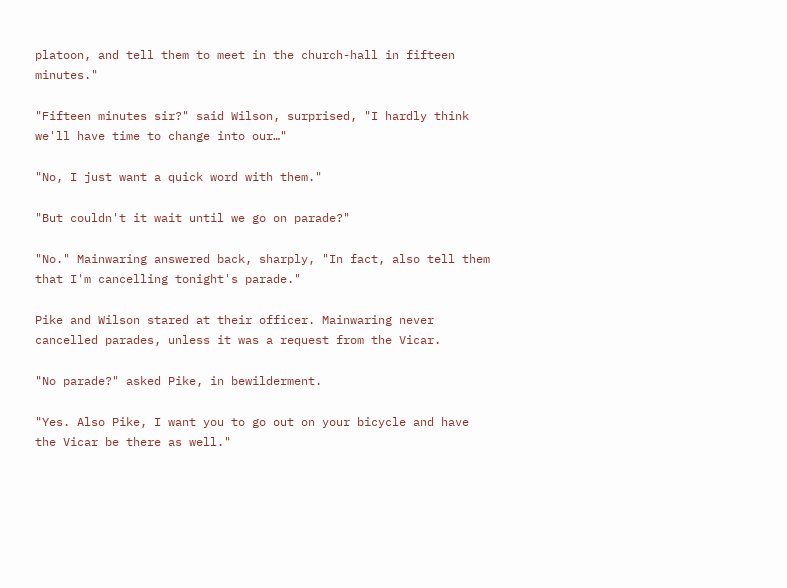platoon, and tell them to meet in the church-hall in fifteen minutes."

"Fifteen minutes sir?" said Wilson, surprised, "I hardly think we'll have time to change into our…"

"No, I just want a quick word with them."

"But couldn't it wait until we go on parade?"

"No." Mainwaring answered back, sharply, "In fact, also tell them that I'm cancelling tonight's parade."

Pike and Wilson stared at their officer. Mainwaring never cancelled parades, unless it was a request from the Vicar.

"No parade?" asked Pike, in bewilderment.

"Yes. Also Pike, I want you to go out on your bicycle and have the Vicar be there as well."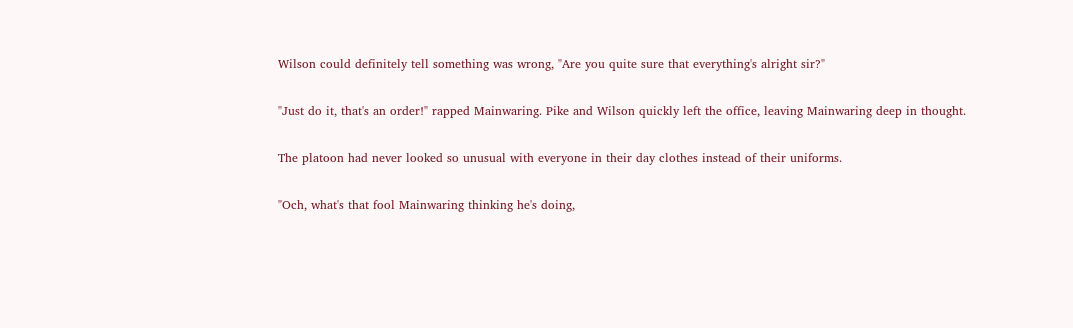Wilson could definitely tell something was wrong, "Are you quite sure that everything's alright sir?"

"Just do it, that's an order!" rapped Mainwaring. Pike and Wilson quickly left the office, leaving Mainwaring deep in thought.

The platoon had never looked so unusual with everyone in their day clothes instead of their uniforms.

"Och, what's that fool Mainwaring thinking he's doing,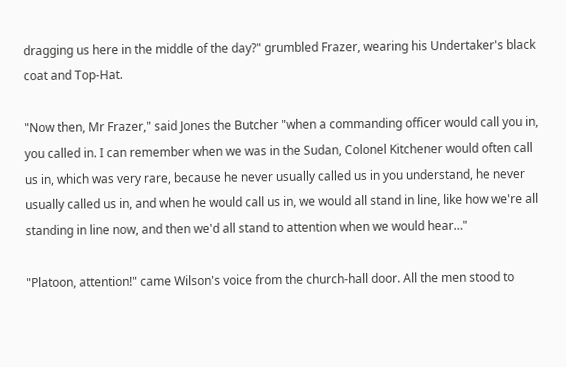dragging us here in the middle of the day?" grumbled Frazer, wearing his Undertaker's black coat and Top-Hat.

"Now then, Mr Frazer," said Jones the Butcher "when a commanding officer would call you in, you called in. I can remember when we was in the Sudan, Colonel Kitchener would often call us in, which was very rare, because he never usually called us in you understand, he never usually called us in, and when he would call us in, we would all stand in line, like how we're all standing in line now, and then we'd all stand to attention when we would hear…"

"Platoon, attention!" came Wilson's voice from the church-hall door. All the men stood to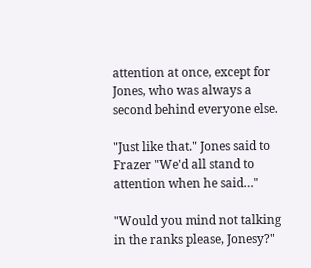attention at once, except for Jones, who was always a second behind everyone else.

"Just like that." Jones said to Frazer "We'd all stand to attention when he said…"

"Would you mind not talking in the ranks please, Jonesy?"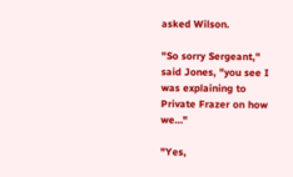asked Wilson.

"So sorry Sergeant," said Jones, "you see I was explaining to Private Frazer on how we…"

"Yes,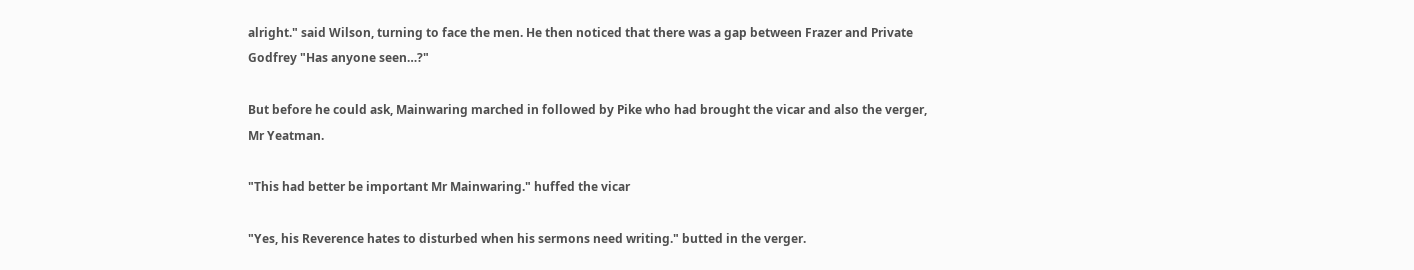alright." said Wilson, turning to face the men. He then noticed that there was a gap between Frazer and Private Godfrey "Has anyone seen…?"

But before he could ask, Mainwaring marched in followed by Pike who had brought the vicar and also the verger, Mr Yeatman.

"This had better be important Mr Mainwaring." huffed the vicar

"Yes, his Reverence hates to disturbed when his sermons need writing." butted in the verger.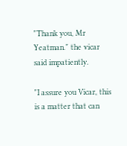"Thank you, Mr Yeatman." the vicar said impatiently.

"I assure you Vicar, this is a matter that can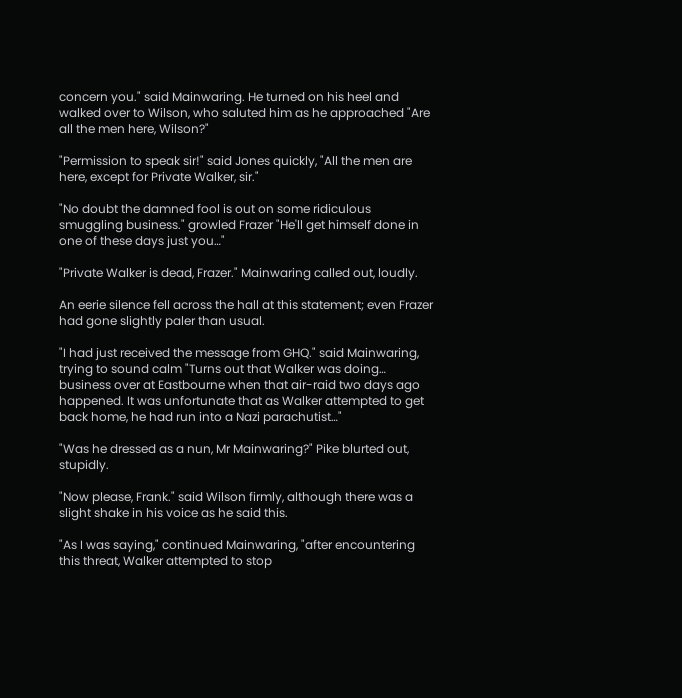concern you." said Mainwaring. He turned on his heel and walked over to Wilson, who saluted him as he approached "Are all the men here, Wilson?"

"Permission to speak sir!" said Jones quickly, "All the men are here, except for Private Walker, sir."

"No doubt the damned fool is out on some ridiculous smuggling business." growled Frazer "He'll get himself done in one of these days just you…"

"Private Walker is dead, Frazer." Mainwaring called out, loudly.

An eerie silence fell across the hall at this statement; even Frazer had gone slightly paler than usual.

"I had just received the message from GHQ." said Mainwaring, trying to sound calm "Turns out that Walker was doing… business over at Eastbourne when that air-raid two days ago happened. It was unfortunate that as Walker attempted to get back home, he had run into a Nazi parachutist…"

"Was he dressed as a nun, Mr Mainwaring?" Pike blurted out, stupidly.

"Now please, Frank." said Wilson firmly, although there was a slight shake in his voice as he said this.

"As I was saying," continued Mainwaring, "after encountering this threat, Walker attempted to stop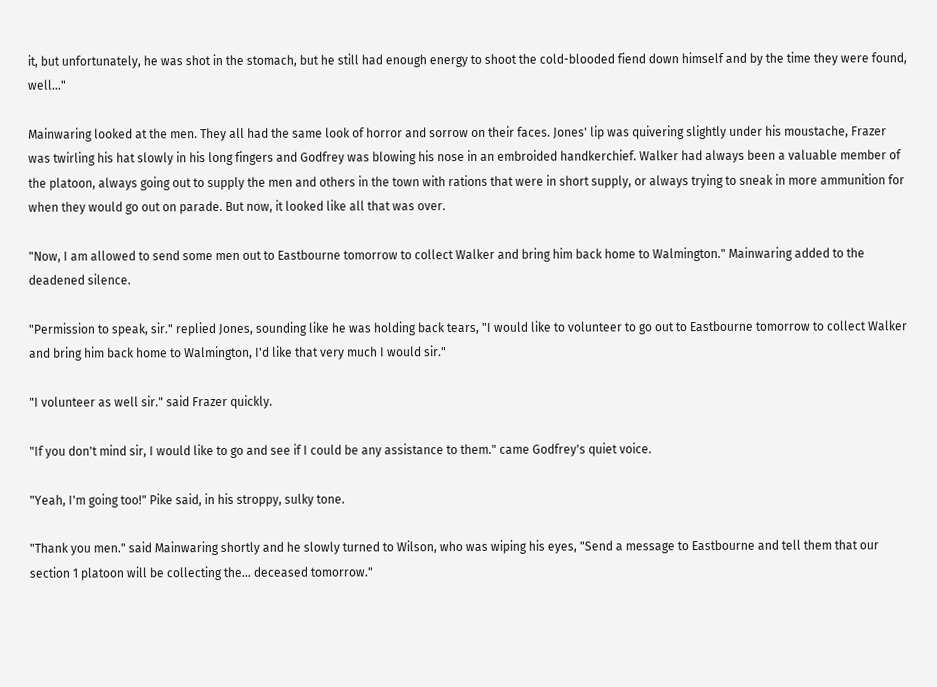it, but unfortunately, he was shot in the stomach, but he still had enough energy to shoot the cold-blooded fiend down himself and by the time they were found, well…"

Mainwaring looked at the men. They all had the same look of horror and sorrow on their faces. Jones' lip was quivering slightly under his moustache, Frazer was twirling his hat slowly in his long fingers and Godfrey was blowing his nose in an embroided handkerchief. Walker had always been a valuable member of the platoon, always going out to supply the men and others in the town with rations that were in short supply, or always trying to sneak in more ammunition for when they would go out on parade. But now, it looked like all that was over.

"Now, I am allowed to send some men out to Eastbourne tomorrow to collect Walker and bring him back home to Walmington." Mainwaring added to the deadened silence.

"Permission to speak, sir." replied Jones, sounding like he was holding back tears, "I would like to volunteer to go out to Eastbourne tomorrow to collect Walker and bring him back home to Walmington, I'd like that very much I would sir."

"I volunteer as well sir." said Frazer quickly.

"If you don't mind sir, I would like to go and see if I could be any assistance to them." came Godfrey's quiet voice.

"Yeah, I'm going too!" Pike said, in his stroppy, sulky tone.

"Thank you men." said Mainwaring shortly and he slowly turned to Wilson, who was wiping his eyes, "Send a message to Eastbourne and tell them that our section 1 platoon will be collecting the… deceased tomorrow."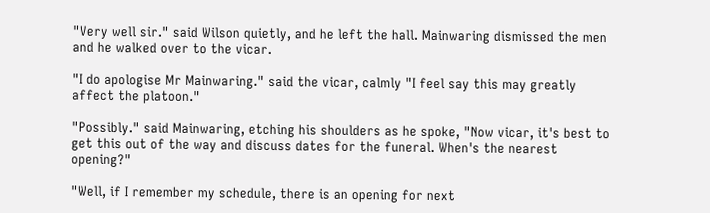"Very well sir." said Wilson quietly, and he left the hall. Mainwaring dismissed the men and he walked over to the vicar.

"I do apologise Mr Mainwaring." said the vicar, calmly "I feel say this may greatly affect the platoon."

"Possibly." said Mainwaring, etching his shoulders as he spoke, "Now vicar, it's best to get this out of the way and discuss dates for the funeral. When's the nearest opening?"

"Well, if I remember my schedule, there is an opening for next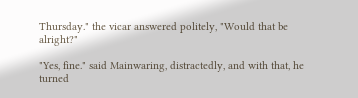Thursday." the vicar answered politely, "Would that be alright?"

"Yes, fine." said Mainwaring, distractedly, and with that, he turned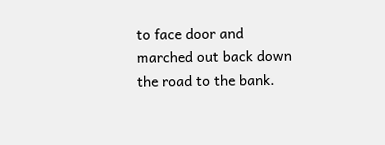to face door and marched out back down the road to the bank.